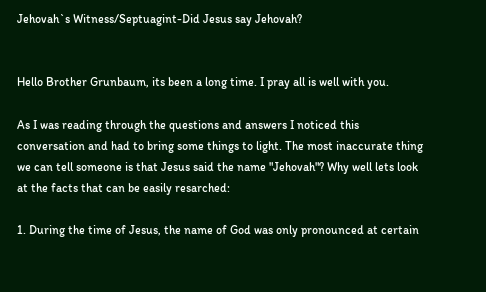Jehovah`s Witness/Septuagint-Did Jesus say Jehovah?


Hello Brother Grunbaum, its been a long time. I pray all is well with you.

As I was reading through the questions and answers I noticed this conversation and had to bring some things to light. The most inaccurate thing we can tell someone is that Jesus said the name "Jehovah"? Why well lets look at the facts that can be easily resarched:

1. During the time of Jesus, the name of God was only pronounced at certain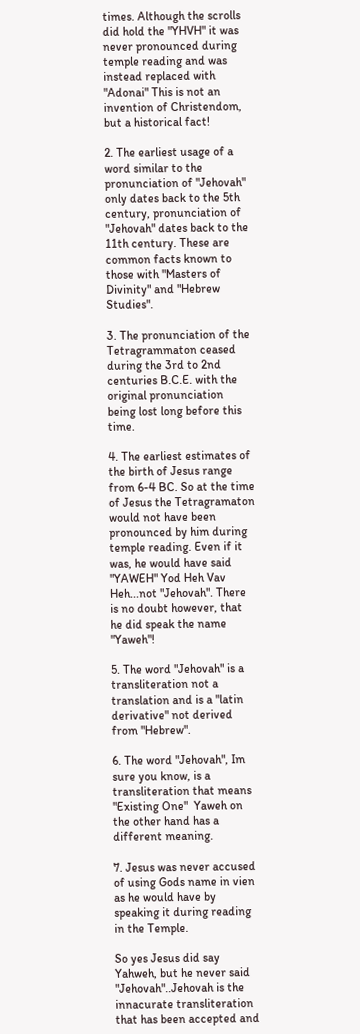times. Although the scrolls did hold the "YHVH" it was never pronounced during temple reading and was instead replaced with "Adonai" This is not an invention of Christendom, but a historical fact!

2. The earliest usage of a word similar to the pronunciation of "Jehovah" only dates back to the 5th century, pronunciation of "Jehovah" dates back to the 11th century. These are common facts known to those with "Masters of Divinity" and "Hebrew Studies".

3. The pronunciation of the Tetragrammaton ceased during the 3rd to 2nd centuries B.C.E. with the original pronunciation being lost long before this time.

4. The earliest estimates of the birth of Jesus range from 6-4 BC. So at the time of Jesus the Tetragramaton would not have been pronounced by him during temple reading. Even if it was, he would have said "YAWEH" Yod Heh Vav Heh...not "Jehovah". There is no doubt however, that he did speak the name "Yaweh"!

5. The word "Jehovah" is a transliteration not a translation and is a "latin derivative" not derived from "Hebrew".

6. The word "Jehovah", Im sure you know, is a transliteration that means "Existing One"  Yaweh on the other hand has a different meaning.

7. Jesus was never accused of using Gods name in vien as he would have by speaking it during reading in the Temple.

So yes Jesus did say Yahweh, but he never said "Jehovah"..Jehovah is the innacurate transliteration that has been accepted and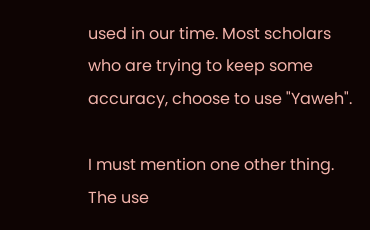used in our time. Most scholars who are trying to keep some accuracy, choose to use "Yaweh".

I must mention one other thing. The use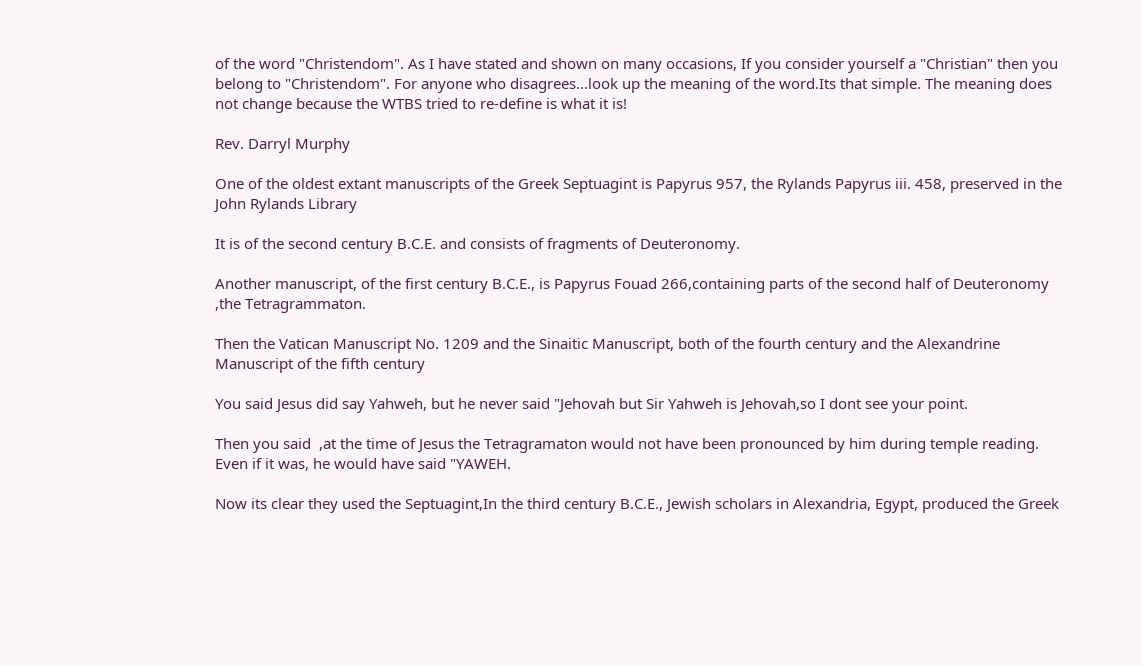of the word "Christendom". As I have stated and shown on many occasions, If you consider yourself a "Christian" then you belong to "Christendom". For anyone who disagrees...look up the meaning of the word.Its that simple. The meaning does not change because the WTBS tried to re-define is what it is!

Rev. Darryl Murphy

One of the oldest extant manuscripts of the Greek Septuagint is Papyrus 957, the Rylands Papyrus iii. 458, preserved in the John Rylands Library

It is of the second century B.C.E. and consists of fragments of Deuteronomy.

Another manuscript, of the first century B.C.E., is Papyrus Fouad 266,containing parts of the second half of Deuteronomy ,the Tetragrammaton.

Then the Vatican Manuscript No. 1209 and the Sinaitic Manuscript, both of the fourth century and the Alexandrine Manuscript of the fifth century

You said Jesus did say Yahweh, but he never said "Jehovah but Sir Yahweh is Jehovah,so I dont see your point.

Then you said  ,at the time of Jesus the Tetragramaton would not have been pronounced by him during temple reading. Even if it was, he would have said "YAWEH.

Now its clear they used the Septuagint,In the third century B.C.E., Jewish scholars in Alexandria, Egypt, produced the Greek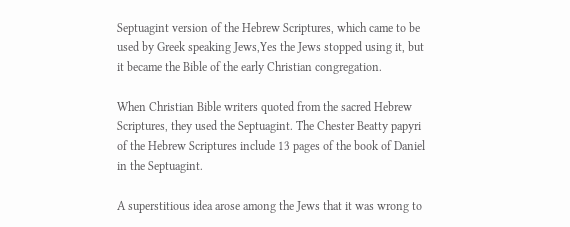Septuagint version of the Hebrew Scriptures, which came to be used by Greek speaking Jews,Yes the Jews stopped using it, but it became the Bible of the early Christian congregation.

When Christian Bible writers quoted from the sacred Hebrew Scriptures, they used the Septuagint. The Chester Beatty papyri of the Hebrew Scriptures include 13 pages of the book of Daniel in the Septuagint.

A superstitious idea arose among the Jews that it was wrong to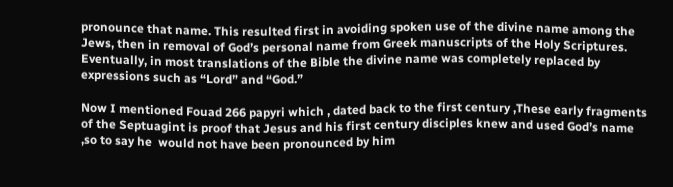pronounce that name. This resulted first in avoiding spoken use of the divine name among the Jews, then in removal of God’s personal name from Greek manuscripts of the Holy Scriptures. Eventually, in most translations of the Bible the divine name was completely replaced by expressions such as “Lord” and “God.”

Now I mentioned Fouad 266 papyri which , dated back to the first century ,These early fragments of the Septuagint is proof that Jesus and his first century disciples knew and used God’s name ,so to say he  would not have been pronounced by him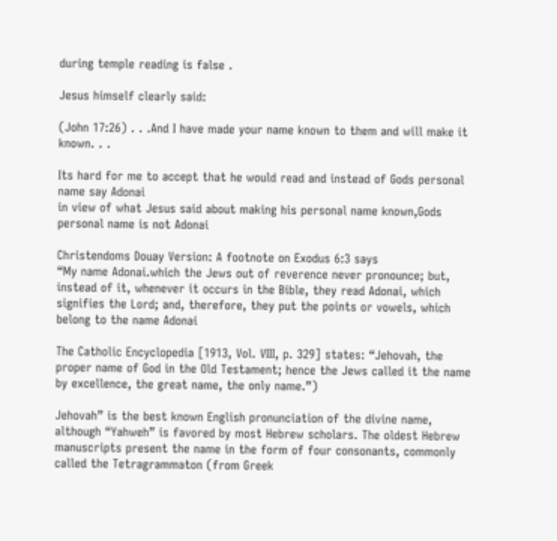during temple reading is false .

Jesus himself clearly said:

(John 17:26) . . .And I have made your name known to them and will make it known. . .

Its hard for me to accept that he would read and instead of Gods personal name say Adonai
in view of what Jesus said about making his personal name known,Gods personal name is not Adonai

Christendoms Douay Version: A footnote on Exodus 6:3 says
“My name Adonai.which the Jews out of reverence never pronounce; but, instead of it, whenever it occurs in the Bible, they read Adonai, which signifies the Lord; and, therefore, they put the points or vowels, which belong to the name Adonai

The Catholic Encyclopedia [1913, Vol. VIII, p. 329] states: “Jehovah, the proper name of God in the Old Testament; hence the Jews called it the name by excellence, the great name, the only name.”)

Jehovah” is the best known English pronunciation of the divine name, although “Yahweh” is favored by most Hebrew scholars. The oldest Hebrew manuscripts present the name in the form of four consonants, commonly called the Tetragrammaton (from Greek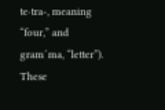te·tra-, meaning “four,” and gram´ma, “letter”). These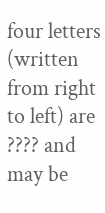four letters (written from right to left) are ???? and may be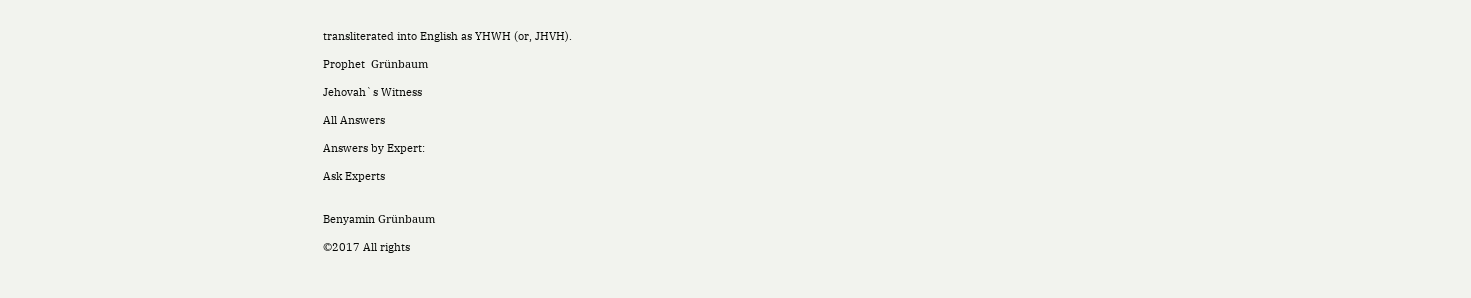transliterated into English as YHWH (or, JHVH).

Prophet  Grünbaum

Jehovah`s Witness

All Answers

Answers by Expert:

Ask Experts


Benyamin Grünbaum

©2017 All rights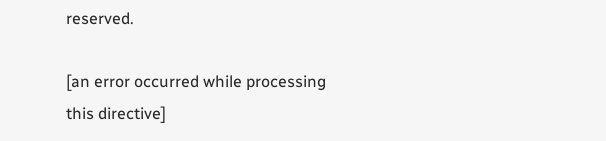reserved.

[an error occurred while processing this directive]